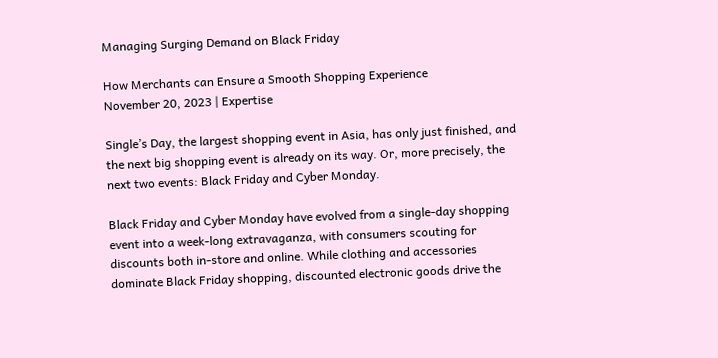Managing Surging Demand on Black Friday

How Merchants can Ensure a Smooth Shopping Experience
November 20, 2023 | Expertise

Single’s Day, the largest shopping event in Asia, has only just finished, and the next big shopping event is already on its way. Or, more precisely, the next two events: Black Friday and Cyber Monday.

Black Friday and Cyber Monday have evolved from a single-day shopping event into a week-long extravaganza, with consumers scouting for discounts both in-store and online. While clothing and accessories dominate Black Friday shopping, discounted electronic goods drive the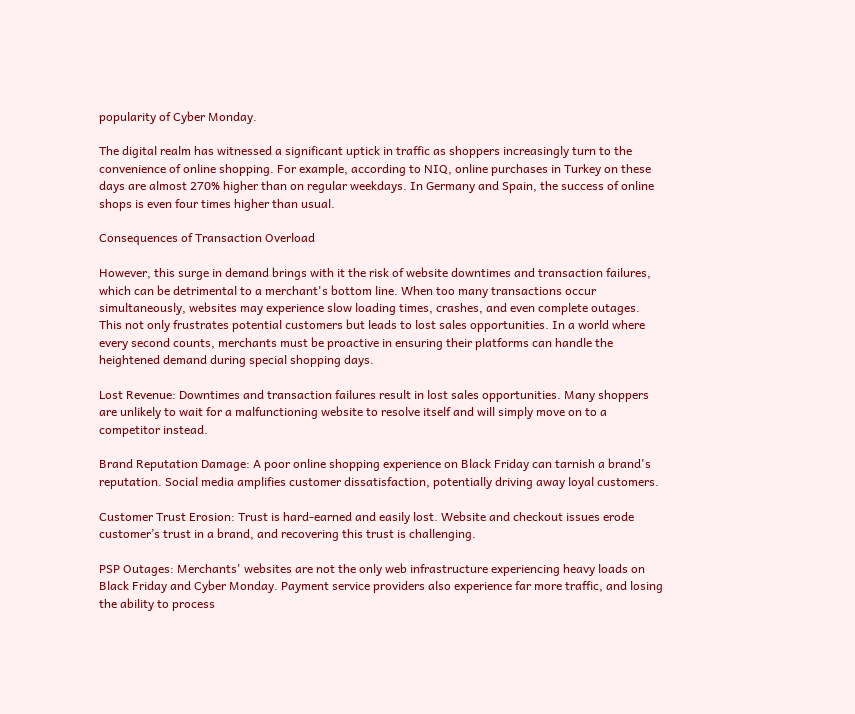popularity of Cyber Monday.

The digital realm has witnessed a significant uptick in traffic as shoppers increasingly turn to the convenience of online shopping. For example, according to NIQ, online purchases in Turkey on these days are almost 270% higher than on regular weekdays. In Germany and Spain, the success of online shops is even four times higher than usual.

Consequences of Transaction Overload

However, this surge in demand brings with it the risk of website downtimes and transaction failures, which can be detrimental to a merchant's bottom line. When too many transactions occur simultaneously, websites may experience slow loading times, crashes, and even complete outages. This not only frustrates potential customers but leads to lost sales opportunities. In a world where every second counts, merchants must be proactive in ensuring their platforms can handle the heightened demand during special shopping days.

Lost Revenue: Downtimes and transaction failures result in lost sales opportunities. Many shoppers are unlikely to wait for a malfunctioning website to resolve itself and will simply move on to a competitor instead.

Brand Reputation Damage: A poor online shopping experience on Black Friday can tarnish a brand's reputation. Social media amplifies customer dissatisfaction, potentially driving away loyal customers.

Customer Trust Erosion: Trust is hard-earned and easily lost. Website and checkout issues erode customer’s trust in a brand, and recovering this trust is challenging.

PSP Outages: Merchants' websites are not the only web infrastructure experiencing heavy loads on Black Friday and Cyber Monday. Payment service providers also experience far more traffic, and losing the ability to process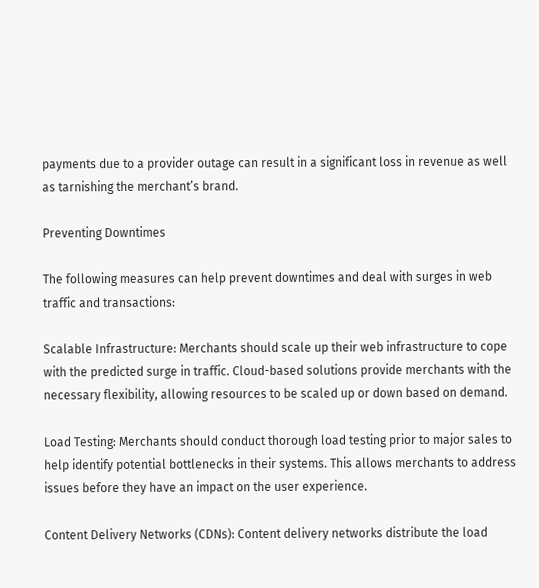payments due to a provider outage can result in a significant loss in revenue as well as tarnishing the merchant’s brand.

Preventing Downtimes

The following measures can help prevent downtimes and deal with surges in web traffic and transactions:

Scalable Infrastructure: Merchants should scale up their web infrastructure to cope with the predicted surge in traffic. Cloud-based solutions provide merchants with the necessary flexibility, allowing resources to be scaled up or down based on demand.

Load Testing: Merchants should conduct thorough load testing prior to major sales to help identify potential bottlenecks in their systems. This allows merchants to address issues before they have an impact on the user experience.

Content Delivery Networks (CDNs): Content delivery networks distribute the load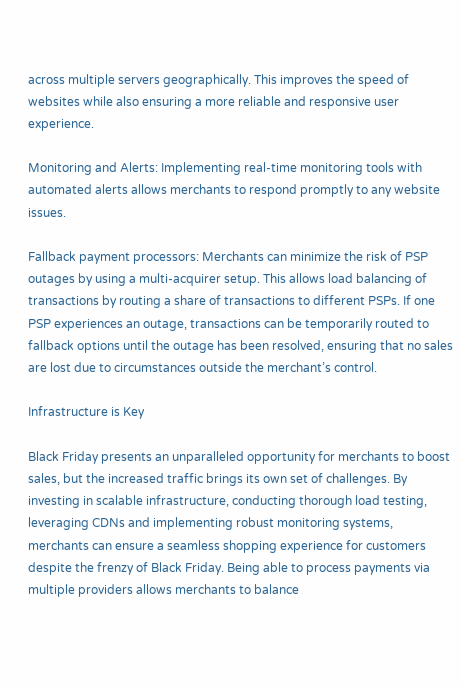across multiple servers geographically. This improves the speed of websites while also ensuring a more reliable and responsive user experience.

Monitoring and Alerts: Implementing real-time monitoring tools with automated alerts allows merchants to respond promptly to any website issues.

Fallback payment processors: Merchants can minimize the risk of PSP outages by using a multi-acquirer setup. This allows load balancing of transactions by routing a share of transactions to different PSPs. If one PSP experiences an outage, transactions can be temporarily routed to fallback options until the outage has been resolved, ensuring that no sales are lost due to circumstances outside the merchant’s control.

Infrastructure is Key

Black Friday presents an unparalleled opportunity for merchants to boost sales, but the increased traffic brings its own set of challenges. By investing in scalable infrastructure, conducting thorough load testing, leveraging CDNs and implementing robust monitoring systems, merchants can ensure a seamless shopping experience for customers despite the frenzy of Black Friday. Being able to process payments via multiple providers allows merchants to balance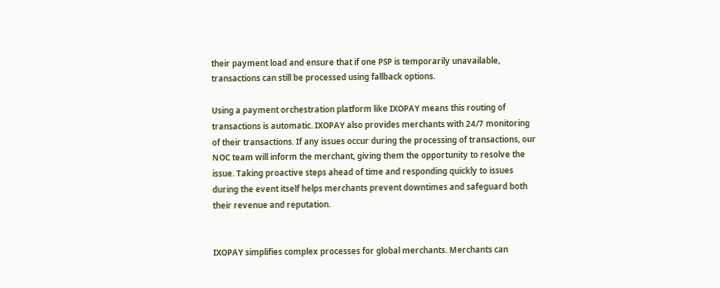their payment load and ensure that if one PSP is temporarily unavailable, transactions can still be processed using fallback options.

Using a payment orchestration platform like IXOPAY means this routing of transactions is automatic. IXOPAY also provides merchants with 24/7 monitoring of their transactions. If any issues occur during the processing of transactions, our NOC team will inform the merchant, giving them the opportunity to resolve the issue. Taking proactive steps ahead of time and responding quickly to issues during the event itself helps merchants prevent downtimes and safeguard both their revenue and reputation.


IXOPAY simplifies complex processes for global merchants. Merchants can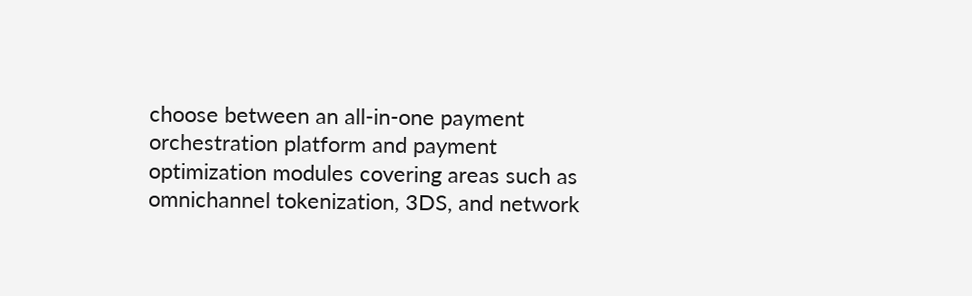choose between an all-in-one payment orchestration platform and payment optimization modules covering areas such as omnichannel tokenization, 3DS, and network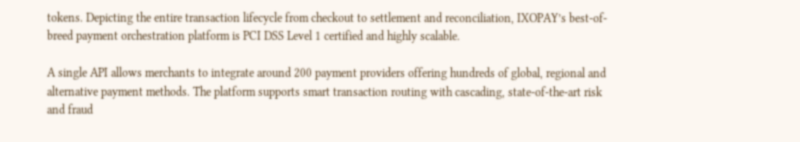tokens. Depicting the entire transaction lifecycle from checkout to settlement and reconciliation, IXOPAY’s best-of-breed payment orchestration platform is PCI DSS Level 1 certified and highly scalable.

A single API allows merchants to integrate around 200 payment providers offering hundreds of global, regional and alternative payment methods. The platform supports smart transaction routing with cascading, state-of-the-art risk and fraud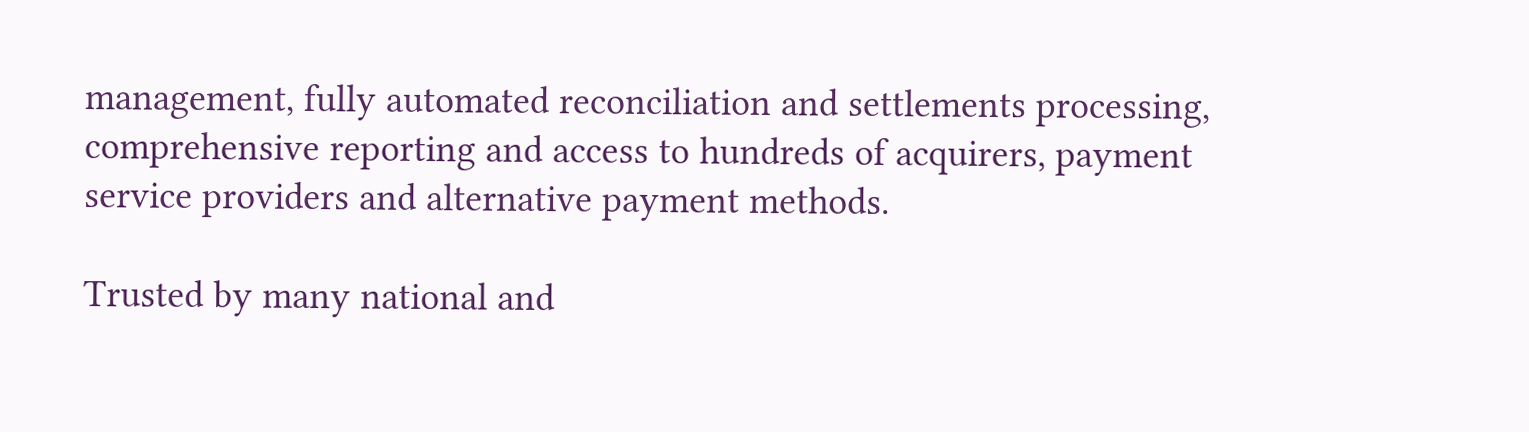management, fully automated reconciliation and settlements processing, comprehensive reporting and access to hundreds of acquirers, payment service providers and alternative payment methods.

Trusted by many national and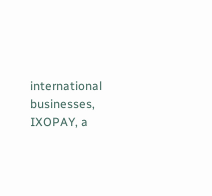international businesses, IXOPAY, a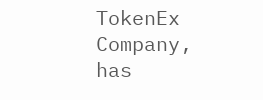TokenEx Company, has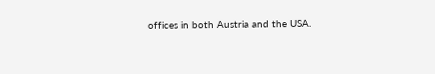offices in both Austria and the USA.